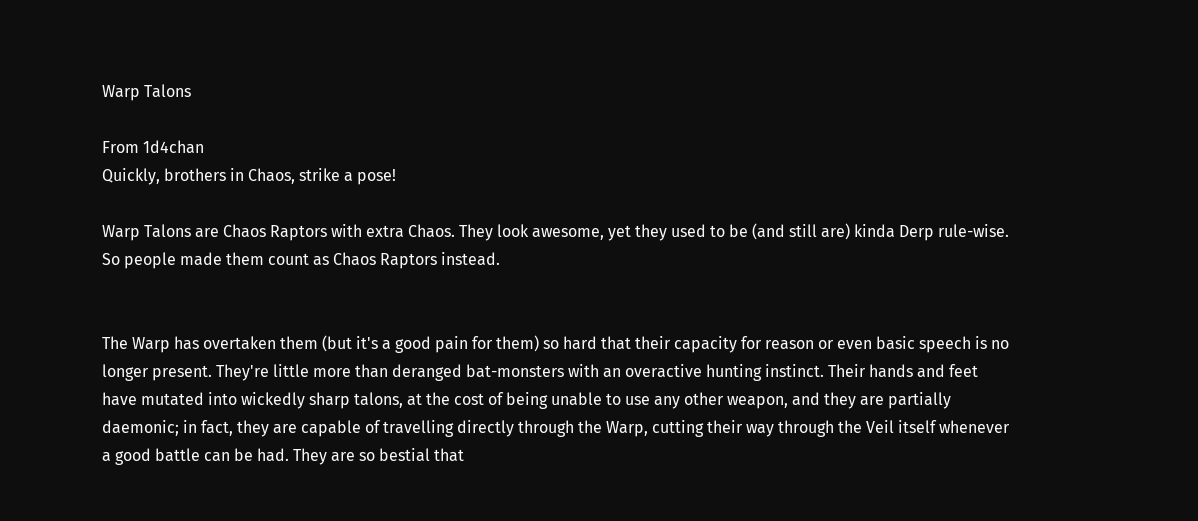Warp Talons

From 1d4chan
Quickly, brothers in Chaos, strike a pose!

Warp Talons are Chaos Raptors with extra Chaos. They look awesome, yet they used to be (and still are) kinda Derp rule-wise. So people made them count as Chaos Raptors instead.


The Warp has overtaken them (but it's a good pain for them) so hard that their capacity for reason or even basic speech is no longer present. They're little more than deranged bat-monsters with an overactive hunting instinct. Their hands and feet have mutated into wickedly sharp talons, at the cost of being unable to use any other weapon, and they are partially daemonic; in fact, they are capable of travelling directly through the Warp, cutting their way through the Veil itself whenever a good battle can be had. They are so bestial that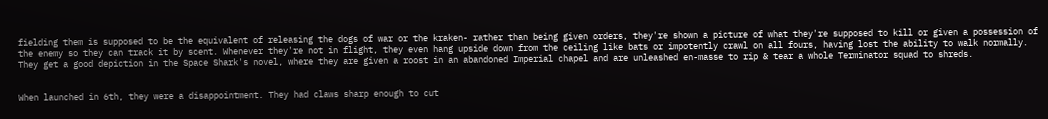fielding them is supposed to be the equivalent of releasing the dogs of war or the kraken- rather than being given orders, they're shown a picture of what they're supposed to kill or given a possession of the enemy so they can track it by scent. Whenever they're not in flight, they even hang upside down from the ceiling like bats or impotently crawl on all fours, having lost the ability to walk normally. They get a good depiction in the Space Shark's novel, where they are given a roost in an abandoned Imperial chapel and are unleashed en-masse to rip & tear a whole Terminator squad to shreds.


When launched in 6th, they were a disappointment. They had claws sharp enough to cut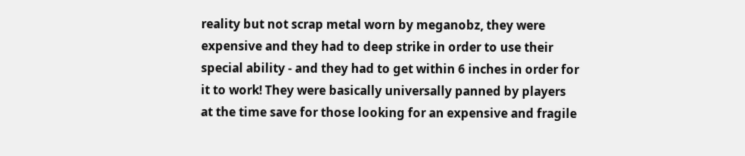reality but not scrap metal worn by meganobz, they were expensive and they had to deep strike in order to use their special ability - and they had to get within 6 inches in order for it to work! They were basically universally panned by players at the time save for those looking for an expensive and fragile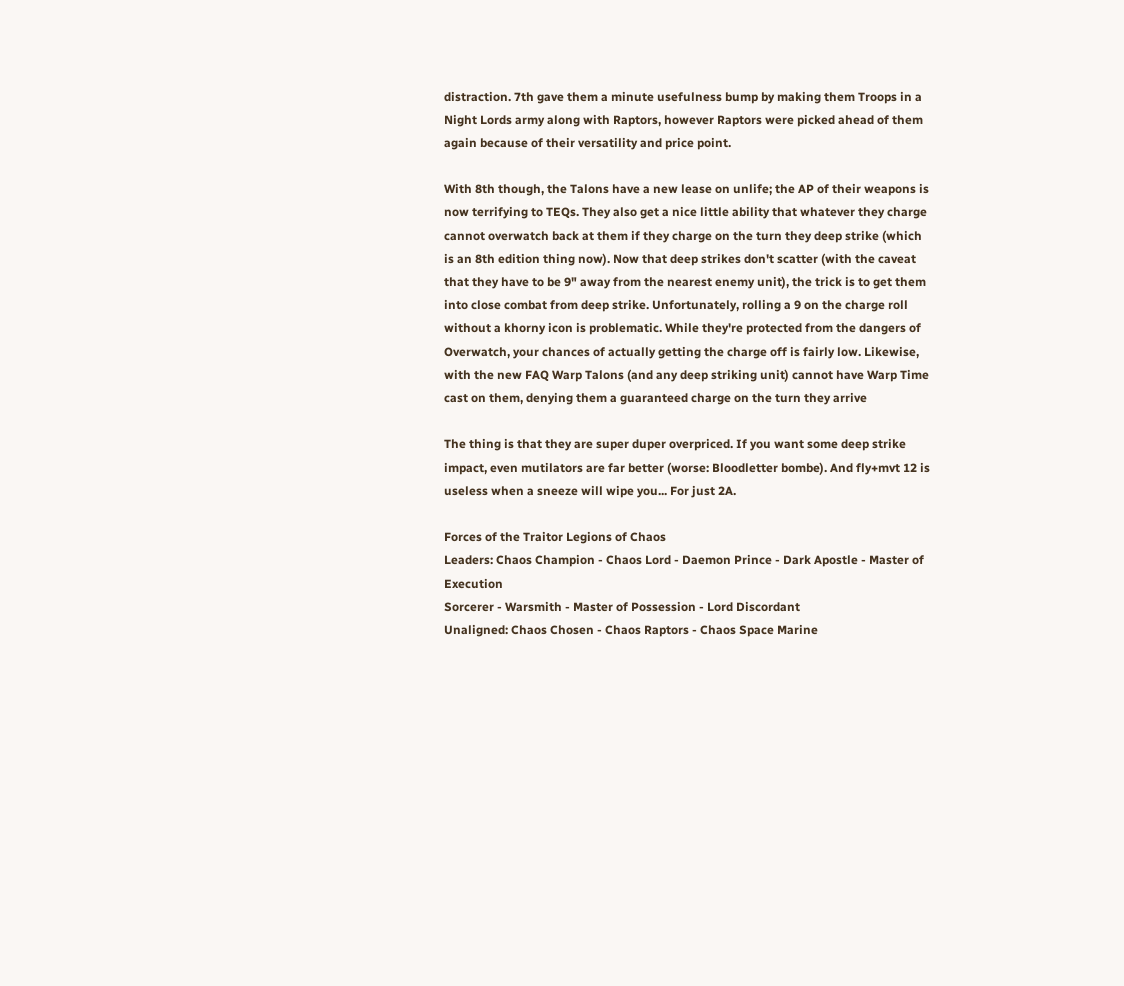distraction. 7th gave them a minute usefulness bump by making them Troops in a Night Lords army along with Raptors, however Raptors were picked ahead of them again because of their versatility and price point.

With 8th though, the Talons have a new lease on unlife; the AP of their weapons is now terrifying to TEQs. They also get a nice little ability that whatever they charge cannot overwatch back at them if they charge on the turn they deep strike (which is an 8th edition thing now). Now that deep strikes don't scatter (with the caveat that they have to be 9" away from the nearest enemy unit), the trick is to get them into close combat from deep strike. Unfortunately, rolling a 9 on the charge roll without a khorny icon is problematic. While they're protected from the dangers of Overwatch, your chances of actually getting the charge off is fairly low. Likewise, with the new FAQ Warp Talons (and any deep striking unit) cannot have Warp Time cast on them, denying them a guaranteed charge on the turn they arrive

The thing is that they are super duper overpriced. If you want some deep strike impact, even mutilators are far better (worse: Bloodletter bombe). And fly+mvt 12 is useless when a sneeze will wipe you... For just 2A.

Forces of the Traitor Legions of Chaos
Leaders: Chaos Champion - Chaos Lord - Daemon Prince - Dark Apostle - Master of Execution
Sorcerer - Warsmith - Master of Possession - Lord Discordant
Unaligned: Chaos Chosen - Chaos Raptors - Chaos Space Marine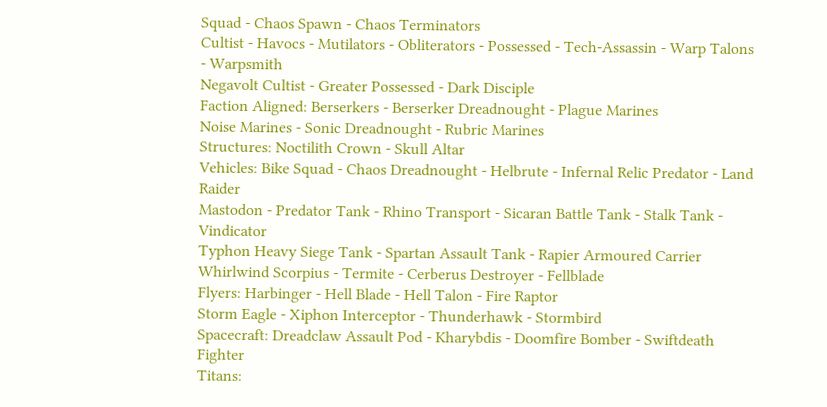Squad - Chaos Spawn - Chaos Terminators
Cultist - Havocs - Mutilators - Obliterators - Possessed - Tech-Assassin - Warp Talons - Warpsmith
Negavolt Cultist - Greater Possessed - Dark Disciple
Faction Aligned: Berserkers - Berserker Dreadnought - Plague Marines
Noise Marines - Sonic Dreadnought - Rubric Marines
Structures: Noctilith Crown - Skull Altar
Vehicles: Bike Squad - Chaos Dreadnought - Helbrute - Infernal Relic Predator - Land Raider
Mastodon - Predator Tank - Rhino Transport - Sicaran Battle Tank - Stalk Tank - Vindicator
Typhon Heavy Siege Tank - Spartan Assault Tank - Rapier Armoured Carrier
Whirlwind Scorpius - Termite - Cerberus Destroyer - Fellblade
Flyers: Harbinger - Hell Blade - Hell Talon - Fire Raptor
Storm Eagle - Xiphon Interceptor - Thunderhawk - Stormbird
Spacecraft: Dreadclaw Assault Pod - Kharybdis - Doomfire Bomber - Swiftdeath Fighter
Titans: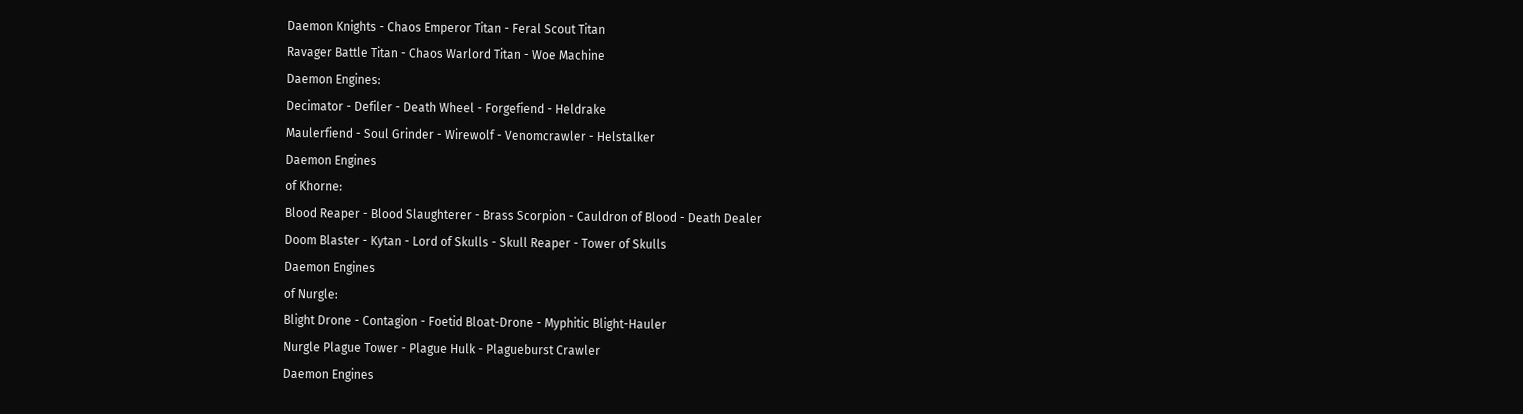Daemon Knights - Chaos Emperor Titan - Feral Scout Titan
Ravager Battle Titan - Chaos Warlord Titan - Woe Machine
Daemon Engines:
Decimator - Defiler - Death Wheel - Forgefiend - Heldrake
Maulerfiend - Soul Grinder - Wirewolf - Venomcrawler - Helstalker
Daemon Engines
of Khorne:
Blood Reaper - Blood Slaughterer - Brass Scorpion - Cauldron of Blood - Death Dealer
Doom Blaster - Kytan - Lord of Skulls - Skull Reaper - Tower of Skulls
Daemon Engines
of Nurgle:
Blight Drone - Contagion - Foetid Bloat-Drone - Myphitic Blight-Hauler
Nurgle Plague Tower - Plague Hulk - Plagueburst Crawler
Daemon Engines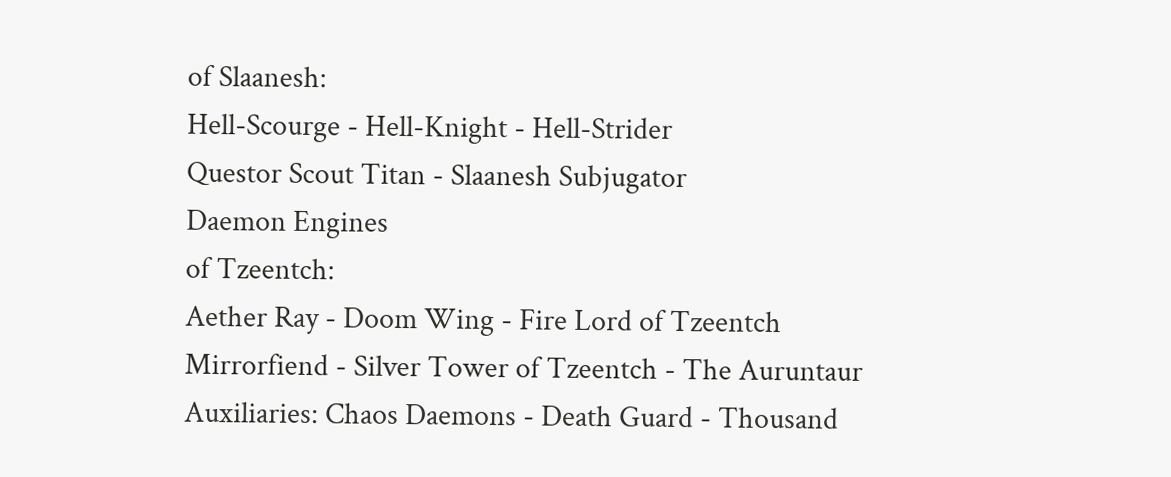of Slaanesh:
Hell-Scourge - Hell-Knight - Hell-Strider
Questor Scout Titan - Slaanesh Subjugator
Daemon Engines
of Tzeentch:
Aether Ray - Doom Wing - Fire Lord of Tzeentch
Mirrorfiend - Silver Tower of Tzeentch - The Auruntaur
Auxiliaries: Chaos Daemons - Death Guard - Thousand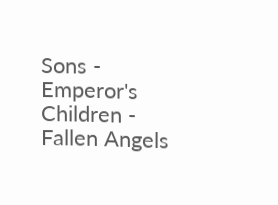Sons - Emperor's Children - Fallen Angels